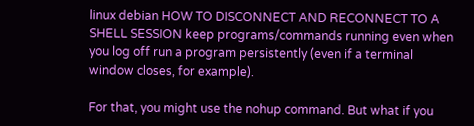linux debian HOW TO DISCONNECT AND RECONNECT TO A SHELL SESSION keep programs/commands running even when you log off run a program persistently (even if a terminal window closes, for example).

For that, you might use the nohup command. But what if you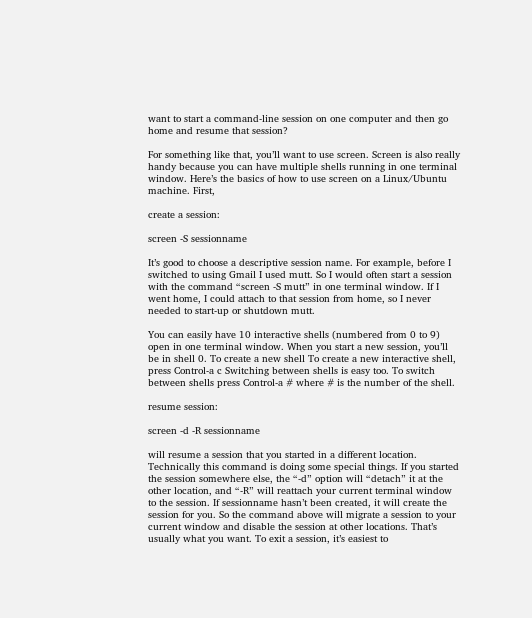want to start a command-line session on one computer and then go home and resume that session?

For something like that, you’ll want to use screen. Screen is also really handy because you can have multiple shells running in one terminal window. Here’s the basics of how to use screen on a Linux/Ubuntu machine. First,

create a session:

screen -S sessionname

It’s good to choose a descriptive session name. For example, before I switched to using Gmail I used mutt. So I would often start a session with the command “screen -S mutt” in one terminal window. If I went home, I could attach to that session from home, so I never needed to start-up or shutdown mutt.

You can easily have 10 interactive shells (numbered from 0 to 9) open in one terminal window. When you start a new session, you’ll be in shell 0. To create a new shell To create a new interactive shell, press Control-a c Switching between shells is easy too. To switch between shells press Control-a # where # is the number of the shell.

resume session:

screen -d -R sessionname

will resume a session that you started in a different location. Technically this command is doing some special things. If you started the session somewhere else, the “-d” option will “detach” it at the other location, and “-R” will reattach your current terminal window to the session. If sessionname hasn’t been created, it will create the session for you. So the command above will migrate a session to your current window and disable the session at other locations. That’s usually what you want. To exit a session, it’s easiest to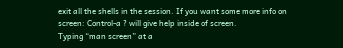exit all the shells in the session. If you want some more info on screen: Control-a ? will give help inside of screen.
Typing “man screen” at a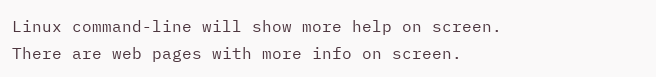Linux command-line will show more help on screen.
There are web pages with more info on screen.